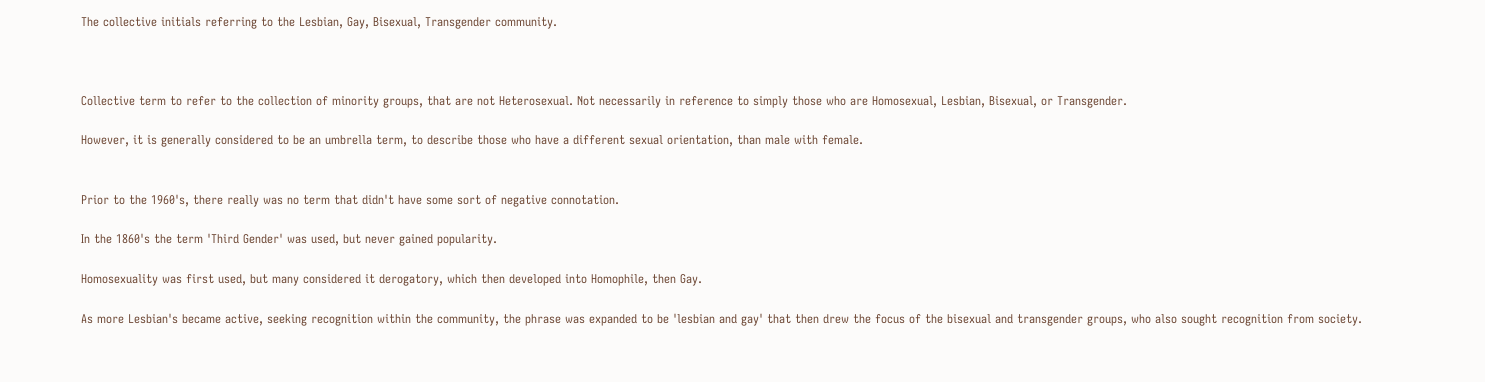The collective initials referring to the Lesbian, Gay, Bisexual, Transgender community.



Collective term to refer to the collection of minority groups, that are not Heterosexual. Not necessarily in reference to simply those who are Homosexual, Lesbian, Bisexual, or Transgender.

However, it is generally considered to be an umbrella term, to describe those who have a different sexual orientation, than male with female.


Prior to the 1960's, there really was no term that didn't have some sort of negative connotation.

In the 1860's the term 'Third Gender' was used, but never gained popularity.

Homosexuality was first used, but many considered it derogatory, which then developed into Homophile, then Gay.

As more Lesbian's became active, seeking recognition within the community, the phrase was expanded to be 'lesbian and gay' that then drew the focus of the bisexual and transgender groups, who also sought recognition from society.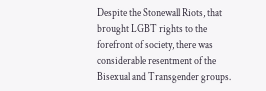Despite the Stonewall Riots, that brought LGBT rights to the forefront of society, there was considerable resentment of the Bisexual and Transgender groups.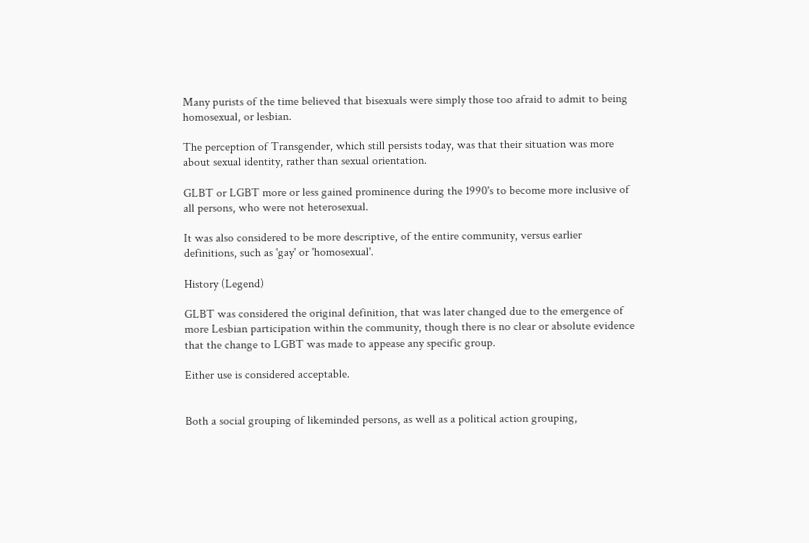Many purists of the time believed that bisexuals were simply those too afraid to admit to being homosexual, or lesbian.

The perception of Transgender, which still persists today, was that their situation was more about sexual identity, rather than sexual orientation.

GLBT or LGBT more or less gained prominence during the 1990's to become more inclusive of all persons, who were not heterosexual.

It was also considered to be more descriptive, of the entire community, versus earlier definitions, such as 'gay' or 'homosexual'.

History (Legend)

GLBT was considered the original definition, that was later changed due to the emergence of more Lesbian participation within the community, though there is no clear or absolute evidence that the change to LGBT was made to appease any specific group.

Either use is considered acceptable.


Both a social grouping of likeminded persons, as well as a political action grouping,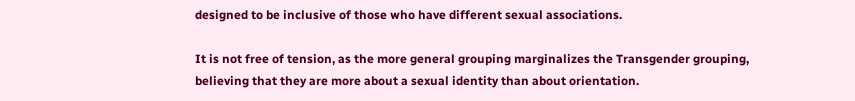designed to be inclusive of those who have different sexual associations.

It is not free of tension, as the more general grouping marginalizes the Transgender grouping, believing that they are more about a sexual identity than about orientation.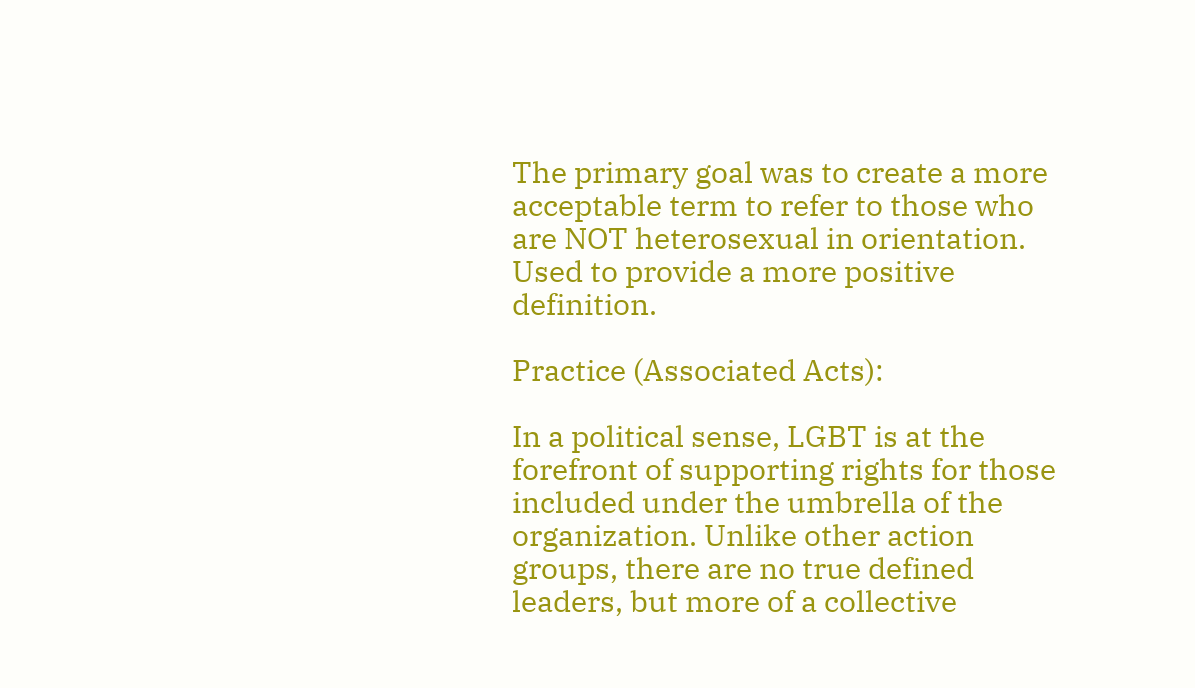The primary goal was to create a more acceptable term to refer to those who are NOT heterosexual in orientation. Used to provide a more positive definition.

Practice (Associated Acts):

In a political sense, LGBT is at the forefront of supporting rights for those included under the umbrella of the organization. Unlike other action groups, there are no true defined leaders, but more of a collective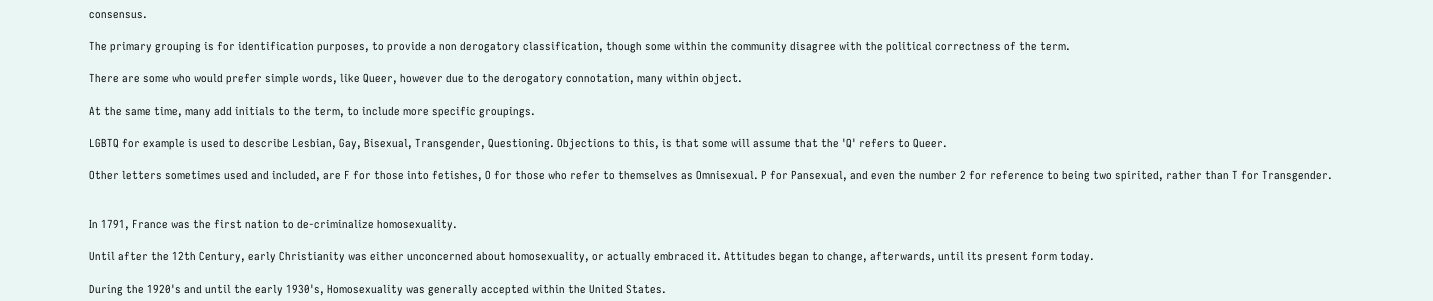consensus.

The primary grouping is for identification purposes, to provide a non derogatory classification, though some within the community disagree with the political correctness of the term.

There are some who would prefer simple words, like Queer, however due to the derogatory connotation, many within object.

At the same time, many add initials to the term, to include more specific groupings.

LGBTQ for example is used to describe Lesbian, Gay, Bisexual, Transgender, Questioning. Objections to this, is that some will assume that the 'Q' refers to Queer.

Other letters sometimes used and included, are F for those into fetishes, O for those who refer to themselves as Omnisexual. P for Pansexual, and even the number 2 for reference to being two spirited, rather than T for Transgender.


In 1791, France was the first nation to de-criminalize homosexuality.

Until after the 12th Century, early Christianity was either unconcerned about homosexuality, or actually embraced it. Attitudes began to change, afterwards, until its present form today.

During the 1920's and until the early 1930's, Homosexuality was generally accepted within the United States.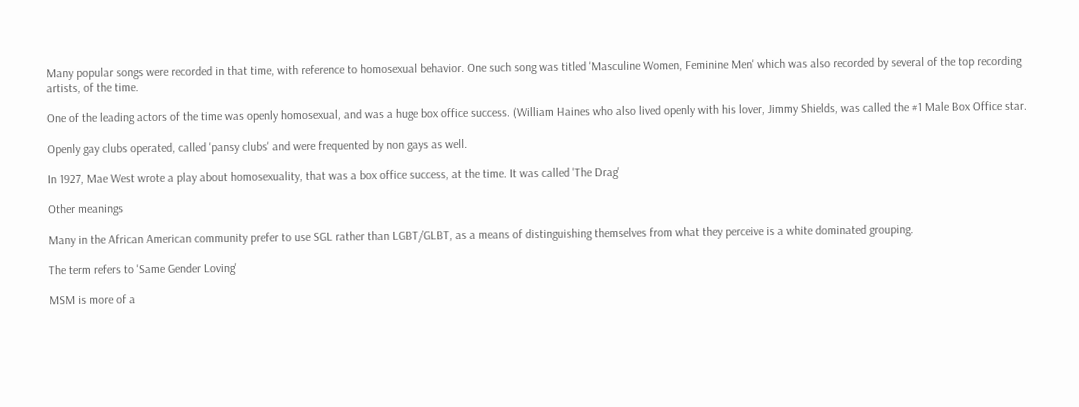Many popular songs were recorded in that time, with reference to homosexual behavior. One such song was titled 'Masculine Women, Feminine Men' which was also recorded by several of the top recording artists, of the time.

One of the leading actors of the time was openly homosexual, and was a huge box office success. (William Haines who also lived openly with his lover, Jimmy Shields, was called the #1 Male Box Office star.

Openly gay clubs operated, called 'pansy clubs' and were frequented by non gays as well.

In 1927, Mae West wrote a play about homosexuality, that was a box office success, at the time. It was called 'The Drag'

Other meanings

Many in the African American community prefer to use SGL rather than LGBT/GLBT, as a means of distinguishing themselves from what they perceive is a white dominated grouping.

The term refers to 'Same Gender Loving'

MSM is more of a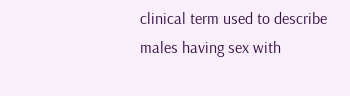clinical term used to describe males having sex with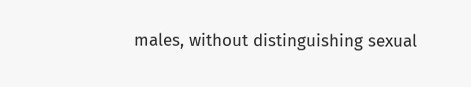males, without distinguishing sexual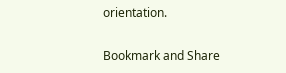orientation.

Bookmark and Share